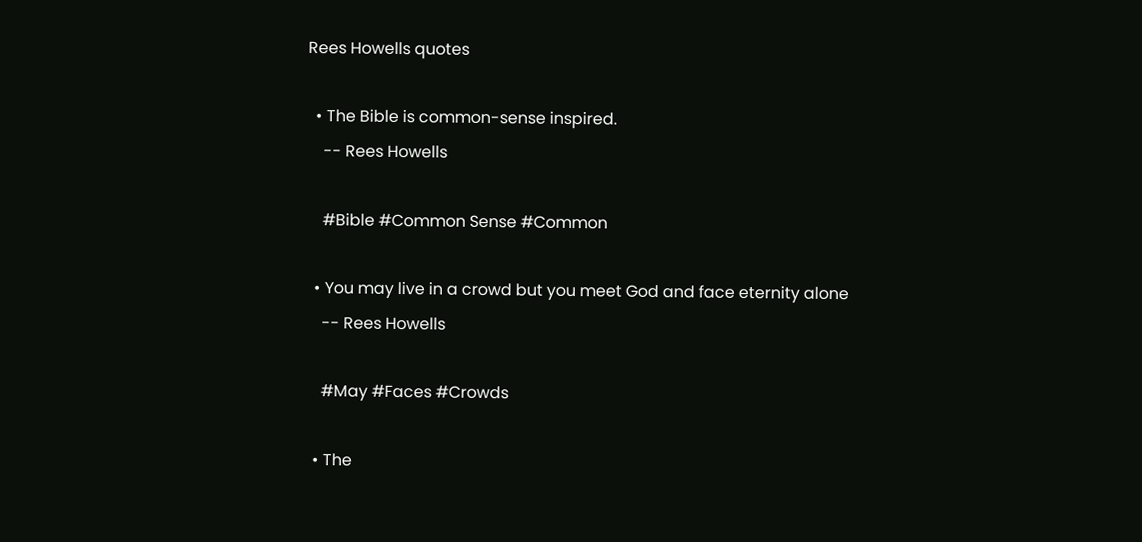Rees Howells quotes

  • The Bible is common-sense inspired.
    -- Rees Howells

    #Bible #Common Sense #Common

  • You may live in a crowd but you meet God and face eternity alone
    -- Rees Howells

    #May #Faces #Crowds

  • The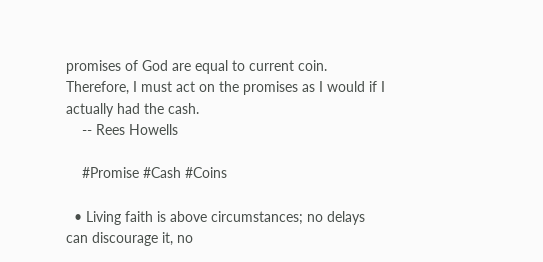promises of God are equal to current coin. Therefore, I must act on the promises as I would if I actually had the cash.
    -- Rees Howells

    #Promise #Cash #Coins

  • Living faith is above circumstances; no delays can discourage it, no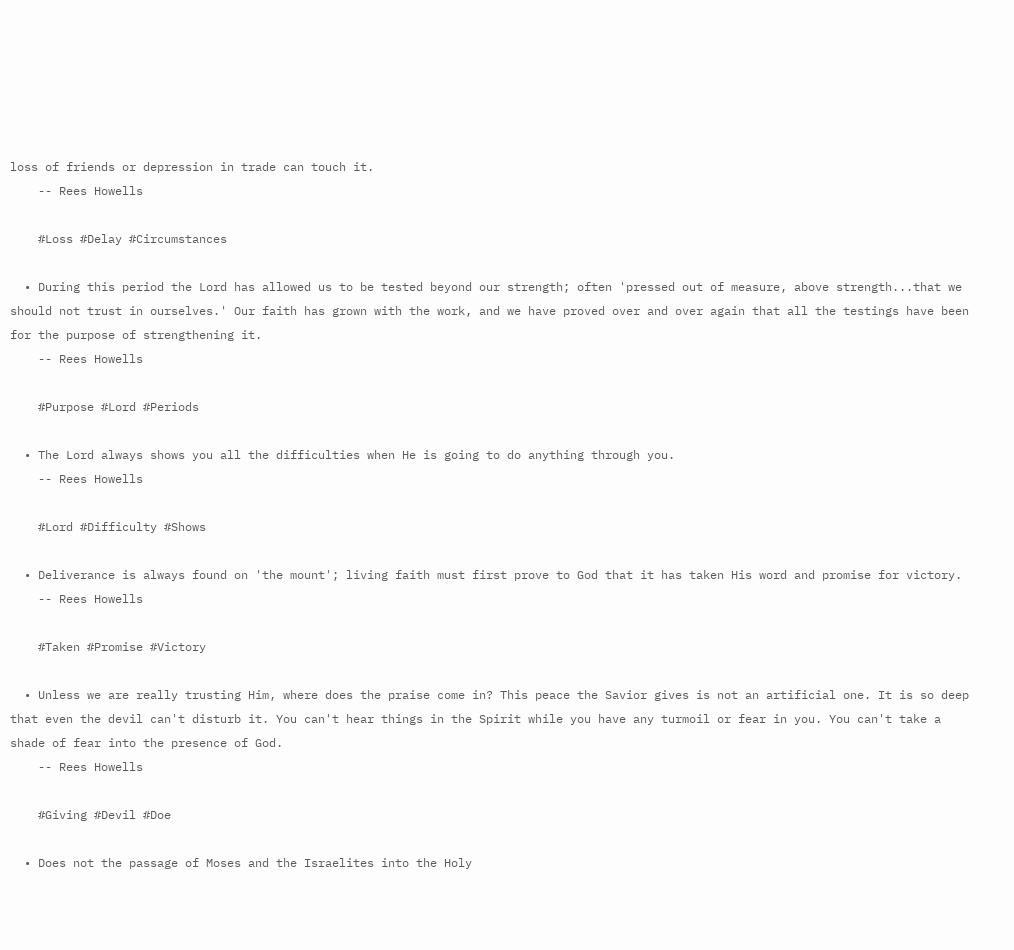loss of friends or depression in trade can touch it.
    -- Rees Howells

    #Loss #Delay #Circumstances

  • During this period the Lord has allowed us to be tested beyond our strength; often 'pressed out of measure, above strength...that we should not trust in ourselves.' Our faith has grown with the work, and we have proved over and over again that all the testings have been for the purpose of strengthening it.
    -- Rees Howells

    #Purpose #Lord #Periods

  • The Lord always shows you all the difficulties when He is going to do anything through you.
    -- Rees Howells

    #Lord #Difficulty #Shows

  • Deliverance is always found on 'the mount'; living faith must first prove to God that it has taken His word and promise for victory.
    -- Rees Howells

    #Taken #Promise #Victory

  • Unless we are really trusting Him, where does the praise come in? This peace the Savior gives is not an artificial one. It is so deep that even the devil can't disturb it. You can't hear things in the Spirit while you have any turmoil or fear in you. You can't take a shade of fear into the presence of God.
    -- Rees Howells

    #Giving #Devil #Doe

  • Does not the passage of Moses and the Israelites into the Holy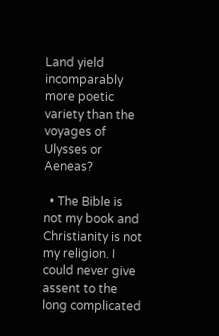Land yield incomparably more poetic variety than the voyages of Ulysses or Aeneas?

  • The Bible is not my book and Christianity is not my religion. I could never give assent to the long complicated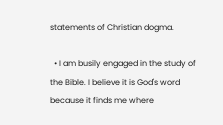statements of Christian dogma.

  • I am busily engaged in the study of the Bible. I believe it is God's word because it finds me where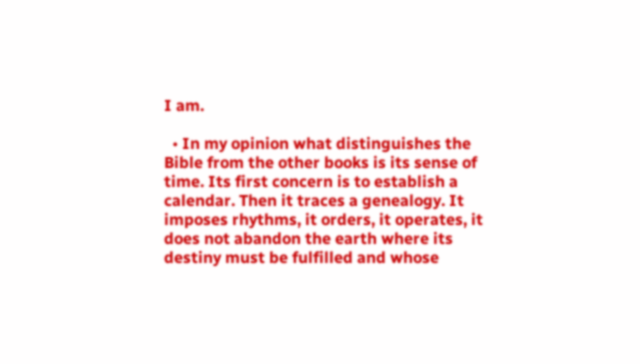I am.

  • In my opinion what distinguishes the Bible from the other books is its sense of time. Its first concern is to establish a calendar. Then it traces a genealogy. It imposes rhythms, it orders, it operates, it does not abandon the earth where its destiny must be fulfilled and whose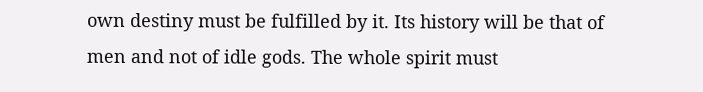own destiny must be fulfilled by it. Its history will be that of men and not of idle gods. The whole spirit must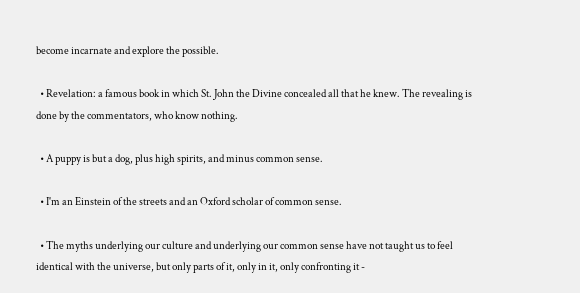become incarnate and explore the possible.

  • Revelation: a famous book in which St. John the Divine concealed all that he knew. The revealing is done by the commentators, who know nothing.

  • A puppy is but a dog, plus high spirits, and minus common sense.

  • I'm an Einstein of the streets and an Oxford scholar of common sense.

  • The myths underlying our culture and underlying our common sense have not taught us to feel identical with the universe, but only parts of it, only in it, only confronting it -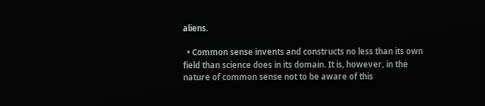aliens.

  • Common sense invents and constructs no less than its own field than science does in its domain. It is, however, in the nature of common sense not to be aware of this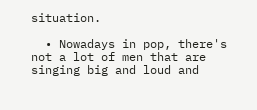situation.

  • Nowadays in pop, there's not a lot of men that are singing big and loud and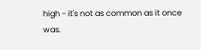high - it's not as common as it once was.